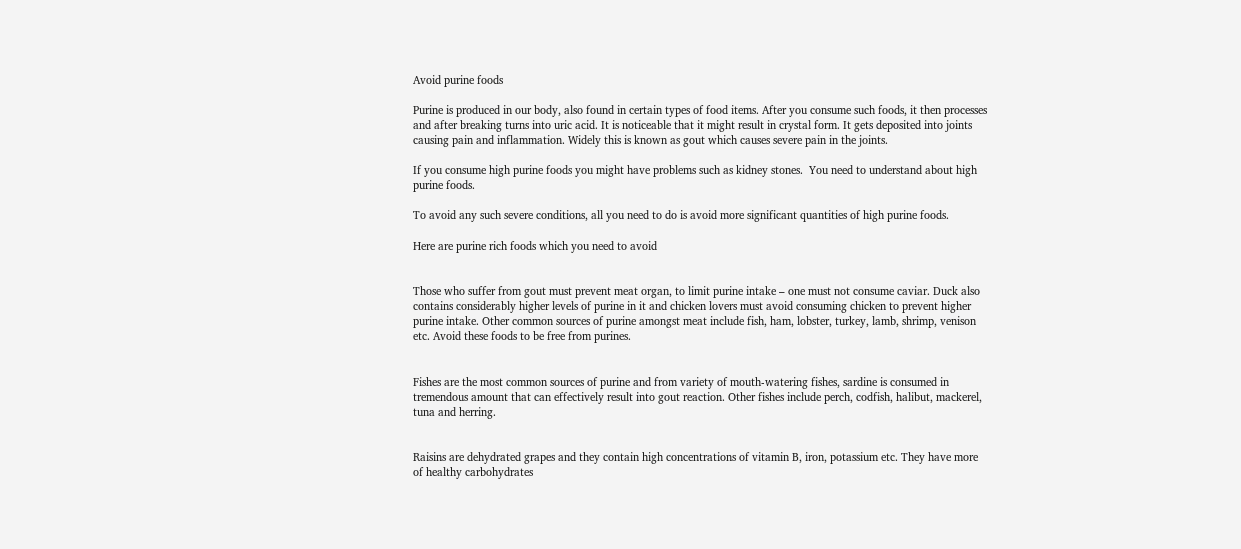Avoid purine foods

Purine is produced in our body, also found in certain types of food items. After you consume such foods, it then processes and after breaking turns into uric acid. It is noticeable that it might result in crystal form. It gets deposited into joints causing pain and inflammation. Widely this is known as gout which causes severe pain in the joints.

If you consume high purine foods you might have problems such as kidney stones.  You need to understand about high purine foods.

To avoid any such severe conditions, all you need to do is avoid more significant quantities of high purine foods.

Here are purine rich foods which you need to avoid


Those who suffer from gout must prevent meat organ, to limit purine intake – one must not consume caviar. Duck also contains considerably higher levels of purine in it and chicken lovers must avoid consuming chicken to prevent higher purine intake. Other common sources of purine amongst meat include fish, ham, lobster, turkey, lamb, shrimp, venison etc. Avoid these foods to be free from purines.


Fishes are the most common sources of purine and from variety of mouth-watering fishes, sardine is consumed in tremendous amount that can effectively result into gout reaction. Other fishes include perch, codfish, halibut, mackerel, tuna and herring.


Raisins are dehydrated grapes and they contain high concentrations of vitamin B, iron, potassium etc. They have more of healthy carbohydrates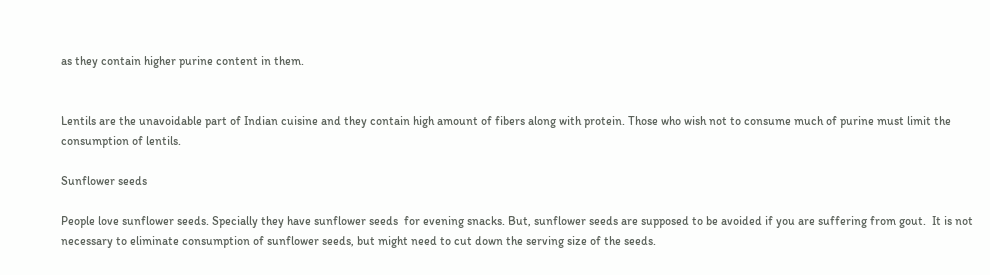as they contain higher purine content in them.


Lentils are the unavoidable part of Indian cuisine and they contain high amount of fibers along with protein. Those who wish not to consume much of purine must limit the consumption of lentils.

Sunflower seeds

People love sunflower seeds. Specially they have sunflower seeds  for evening snacks. But, sunflower seeds are supposed to be avoided if you are suffering from gout.  It is not necessary to eliminate consumption of sunflower seeds, but might need to cut down the serving size of the seeds.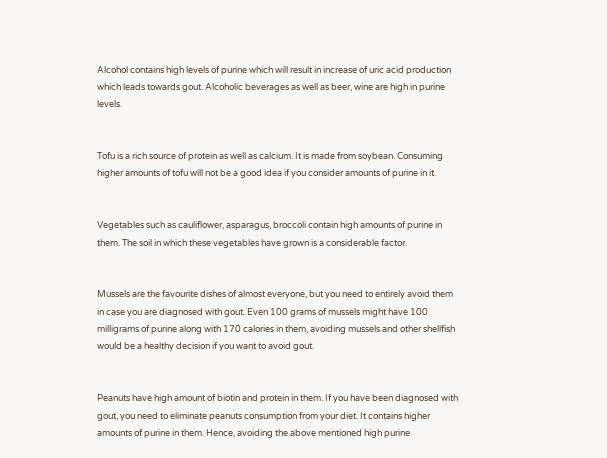Alcohol contains high levels of purine which will result in increase of uric acid production which leads towards gout. Alcoholic beverages as well as beer, wine are high in purine levels.


Tofu is a rich source of protein as well as calcium. It is made from soybean. Consuming higher amounts of tofu will not be a good idea if you consider amounts of purine in it.


Vegetables such as cauliflower, asparagus, broccoli contain high amounts of purine in them. The soil in which these vegetables have grown is a considerable factor.


Mussels are the favourite dishes of almost everyone, but you need to entirely avoid them in case you are diagnosed with gout. Even 100 grams of mussels might have 100 milligrams of purine along with 170 calories in them, avoiding mussels and other shellfish would be a healthy decision if you want to avoid gout.


Peanuts have high amount of biotin and protein in them. If you have been diagnosed with gout, you need to eliminate peanuts consumption from your diet. It contains higher amounts of purine in them. Hence, avoiding the above mentioned high purine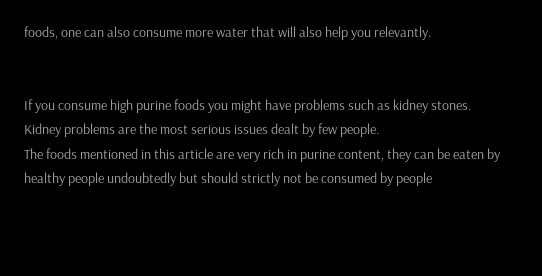foods, one can also consume more water that will also help you relevantly.


If you consume high purine foods you might have problems such as kidney stones.
Kidney problems are the most serious issues dealt by few people.
The foods mentioned in this article are very rich in purine content, they can be eaten by healthy people undoubtedly but should strictly not be consumed by people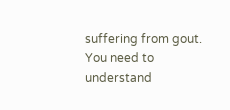suffering from gout.
You need to understand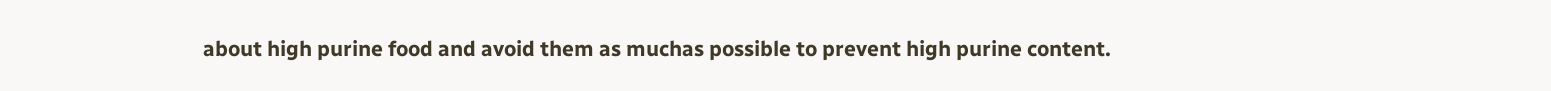about high purine food and avoid them as muchas possible to prevent high purine content.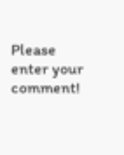Please enter your comment!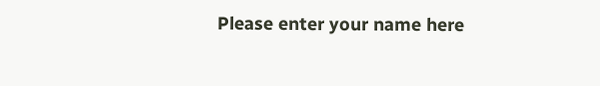Please enter your name here